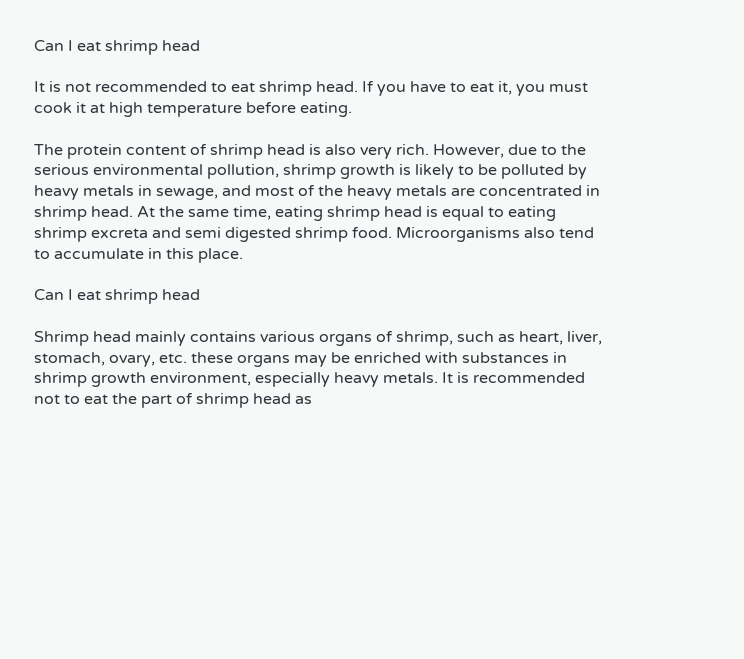Can I eat shrimp head

It is not recommended to eat shrimp head. If you have to eat it, you must cook it at high temperature before eating.

The protein content of shrimp head is also very rich. However, due to the serious environmental pollution, shrimp growth is likely to be polluted by heavy metals in sewage, and most of the heavy metals are concentrated in shrimp head. At the same time, eating shrimp head is equal to eating shrimp excreta and semi digested shrimp food. Microorganisms also tend to accumulate in this place.

Can I eat shrimp head

Shrimp head mainly contains various organs of shrimp, such as heart, liver, stomach, ovary, etc. these organs may be enriched with substances in shrimp growth environment, especially heavy metals. It is recommended not to eat the part of shrimp head as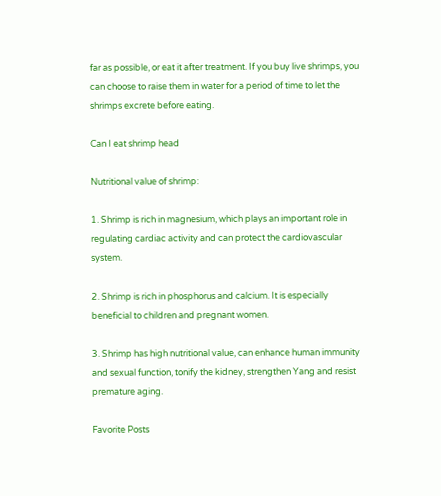far as possible, or eat it after treatment. If you buy live shrimps, you can choose to raise them in water for a period of time to let the shrimps excrete before eating.

Can I eat shrimp head

Nutritional value of shrimp:

1. Shrimp is rich in magnesium, which plays an important role in regulating cardiac activity and can protect the cardiovascular system.

2. Shrimp is rich in phosphorus and calcium. It is especially beneficial to children and pregnant women.

3. Shrimp has high nutritional value, can enhance human immunity and sexual function, tonify the kidney, strengthen Yang and resist premature aging.

Favorite Posts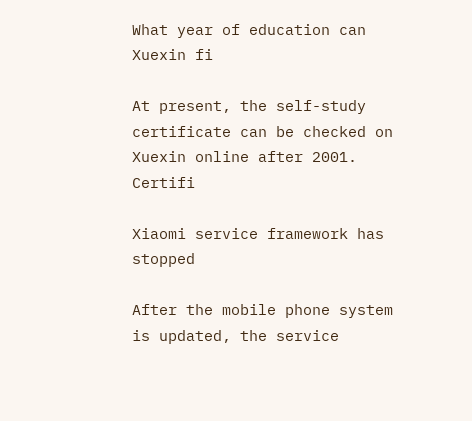What year of education can Xuexin fi

At present, the self-study certificate can be checked on Xuexin online after 2001. Certifi

Xiaomi service framework has stopped

After the mobile phone system is updated, the service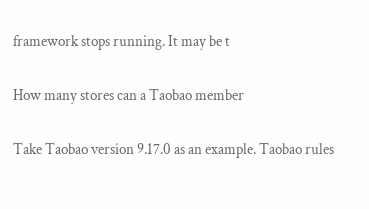framework stops running. It may be t

How many stores can a Taobao member

Take Taobao version 9.17.0 as an example. Taobao rules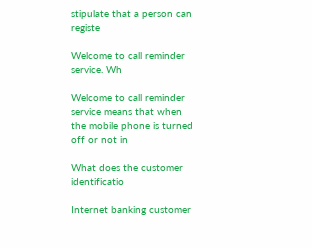stipulate that a person can registe

Welcome to call reminder service. Wh

Welcome to call reminder service means that when the mobile phone is turned off or not in

What does the customer identificatio

Internet banking customer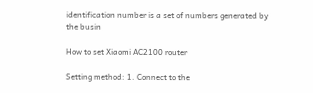identification number is a set of numbers generated by the busin

How to set Xiaomi AC2100 router

Setting method: 1. Connect to the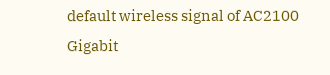default wireless signal of AC2100 Gigabit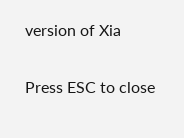version of Xia

Press ESC to close